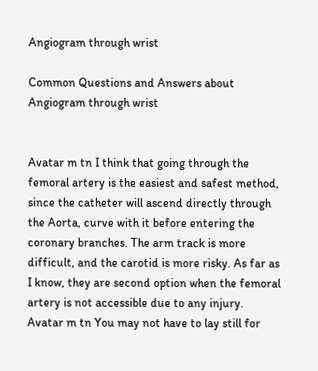Angiogram through wrist

Common Questions and Answers about Angiogram through wrist


Avatar m tn I think that going through the femoral artery is the easiest and safest method, since the catheter will ascend directly through the Aorta, curve with it before entering the coronary branches. The arm track is more difficult, and the carotid is more risky. As far as I know, they are second option when the femoral artery is not accessible due to any injury.
Avatar m tn You may not have to lay still for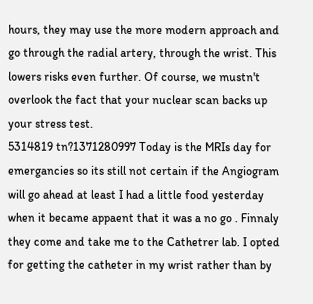hours, they may use the more modern approach and go through the radial artery, through the wrist. This lowers risks even further. Of course, we mustn't overlook the fact that your nuclear scan backs up your stress test.
5314819 tn?1371280997 Today is the MRIs day for emergancies so its still not certain if the Angiogram will go ahead at least I had a little food yesterday when it became appaent that it was a no go . Finnaly they come and take me to the Cathetrer lab. I opted for getting the catheter in my wrist rather than by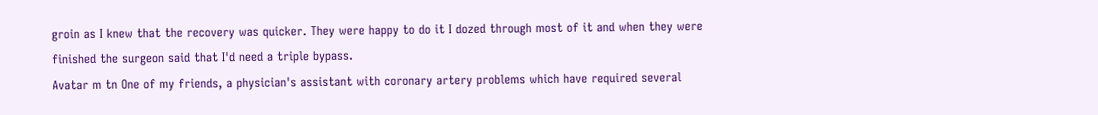groin as I knew that the recovery was quicker. They were happy to do it I dozed through most of it and when they were finished the surgeon said that I'd need a triple bypass.
Avatar m tn One of my friends, a physician's assistant with coronary artery problems which have required several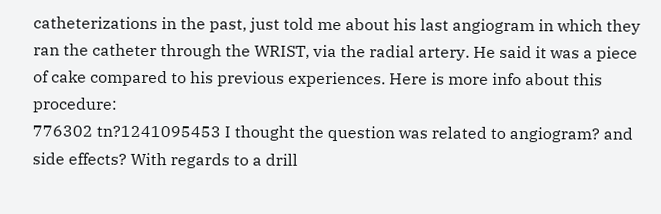catheterizations in the past, just told me about his last angiogram in which they ran the catheter through the WRIST, via the radial artery. He said it was a piece of cake compared to his previous experiences. Here is more info about this procedure:
776302 tn?1241095453 I thought the question was related to angiogram? and side effects? With regards to a drill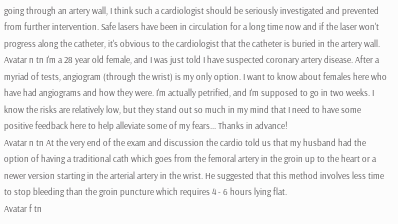going through an artery wall, I think such a cardiologist should be seriously investigated and prevented from further intervention. Safe lasers have been in circulation for a long time now and if the laser won't progress along the catheter, it's obvious to the cardiologist that the catheter is buried in the artery wall.
Avatar n tn I'm a 28 year old female, and I was just told I have suspected coronary artery disease. After a myriad of tests, angiogram (through the wrist) is my only option. I want to know about females here who have had angiograms and how they were. I'm actually petrified, and I'm supposed to go in two weeks. I know the risks are relatively low, but they stand out so much in my mind that I need to have some positive feedback here to help alleviate some of my fears... Thanks in advance!
Avatar n tn At the very end of the exam and discussion the cardio told us that my husband had the option of having a traditional cath which goes from the femoral artery in the groin up to the heart or a newer version starting in the arterial artery in the wrist. He suggested that this method involves less time to stop bleeding than the groin puncture which requires 4 - 6 hours lying flat.
Avatar f tn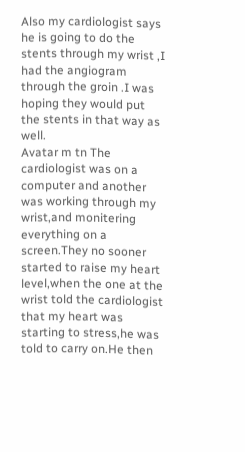Also my cardiologist says he is going to do the stents through my wrist ,I had the angiogram through the groin .I was hoping they would put the stents in that way as well.
Avatar m tn The cardiologist was on a computer and another was working through my wrist,and monitering everything on a screen.They no sooner started to raise my heart level,when the one at the wrist told the cardiologist that my heart was starting to stress,he was told to carry on.He then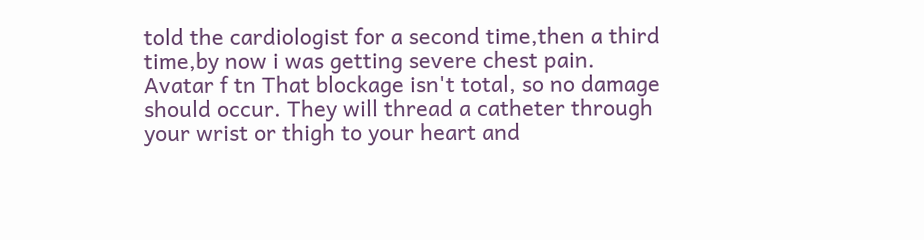told the cardiologist for a second time,then a third time,by now i was getting severe chest pain.
Avatar f tn That blockage isn't total, so no damage should occur. They will thread a catheter through your wrist or thigh to your heart and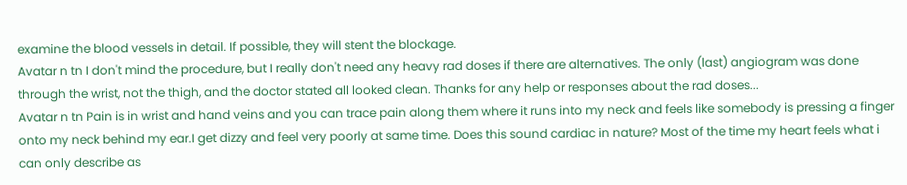examine the blood vessels in detail. If possible, they will stent the blockage.
Avatar n tn I don't mind the procedure, but I really don't need any heavy rad doses if there are alternatives. The only (last) angiogram was done through the wrist, not the thigh, and the doctor stated all looked clean. Thanks for any help or responses about the rad doses...
Avatar n tn Pain is in wrist and hand veins and you can trace pain along them where it runs into my neck and feels like somebody is pressing a finger onto my neck behind my ear.I get dizzy and feel very poorly at same time. Does this sound cardiac in nature? Most of the time my heart feels what i can only describe as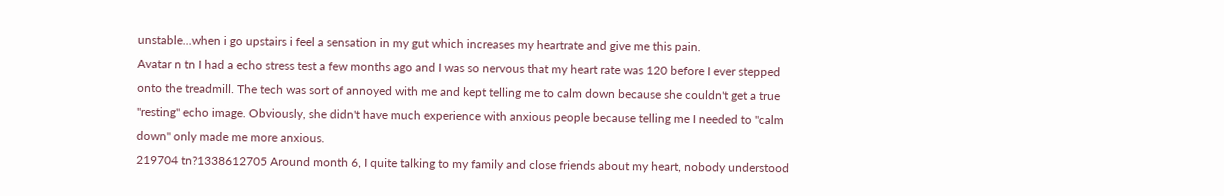unstable...when i go upstairs i feel a sensation in my gut which increases my heartrate and give me this pain.
Avatar n tn I had a echo stress test a few months ago and I was so nervous that my heart rate was 120 before I ever stepped onto the treadmill. The tech was sort of annoyed with me and kept telling me to calm down because she couldn't get a true "resting" echo image. Obviously, she didn't have much experience with anxious people because telling me I needed to "calm down" only made me more anxious.
219704 tn?1338612705 Around month 6, I quite talking to my family and close friends about my heart, nobody understood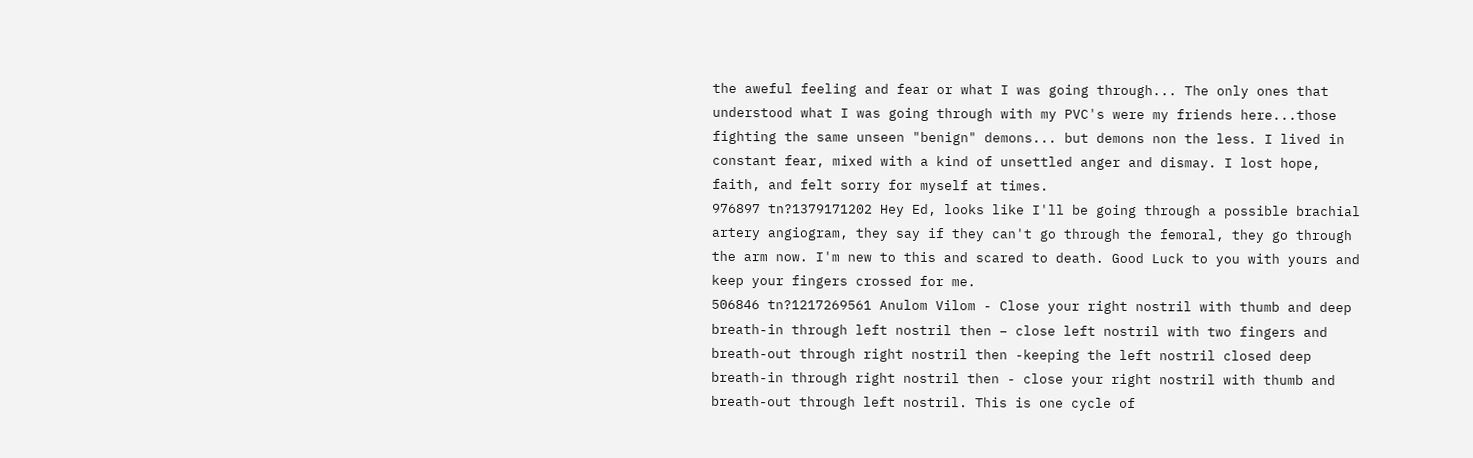the aweful feeling and fear or what I was going through... The only ones that understood what I was going through with my PVC's were my friends here...those fighting the same unseen "benign" demons... but demons non the less. I lived in constant fear, mixed with a kind of unsettled anger and dismay. I lost hope, faith, and felt sorry for myself at times.
976897 tn?1379171202 Hey Ed, looks like I'll be going through a possible brachial artery angiogram, they say if they can't go through the femoral, they go through the arm now. I'm new to this and scared to death. Good Luck to you with yours and keep your fingers crossed for me.
506846 tn?1217269561 Anulom Vilom - Close your right nostril with thumb and deep breath-in through left nostril then – close left nostril with two fingers and breath-out through right nostril then -keeping the left nostril closed deep breath-in through right nostril then - close your right nostril with thumb and breath-out through left nostril. This is one cycle of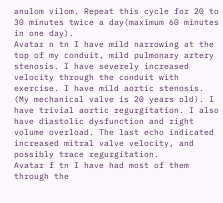anulom vilom. Repeat this cycle for 20 to 30 minutes twice a day(maximum 60 minutes in one day).
Avatar n tn I have mild narrowing at the top of my conduit, mild pulmonary artery stenosis. I have severely increased velocity through the conduit with exercise. I have mild aortic stenosis. (My mechanical valve is 20 years old). I have trivial aortic regurgitation. I also have diastolic dysfunction and right volume overload. The last echo indicated increased mitral valve velocity, and possibly trace regurgitation.
Avatar f tn I have had most of them through the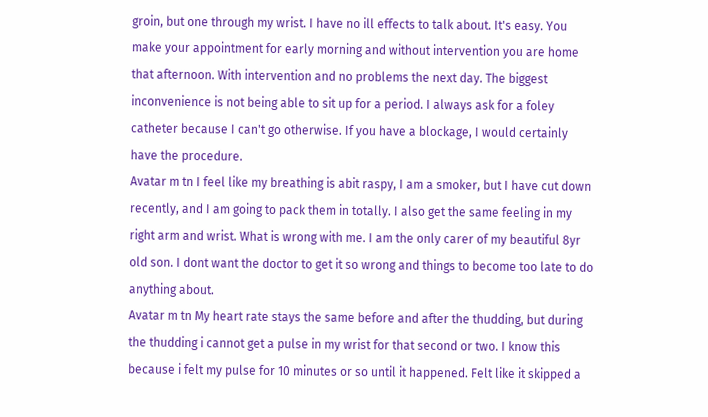groin, but one through my wrist. I have no ill effects to talk about. It's easy. You make your appointment for early morning and without intervention you are home that afternoon. With intervention and no problems the next day. The biggest inconvenience is not being able to sit up for a period. I always ask for a foley catheter because I can't go otherwise. If you have a blockage, I would certainly have the procedure.
Avatar m tn I feel like my breathing is abit raspy, I am a smoker, but I have cut down recently, and I am going to pack them in totally. I also get the same feeling in my right arm and wrist. What is wrong with me. I am the only carer of my beautiful 8yr old son. I dont want the doctor to get it so wrong and things to become too late to do anything about.
Avatar m tn My heart rate stays the same before and after the thudding, but during the thudding i cannot get a pulse in my wrist for that second or two. I know this because i felt my pulse for 10 minutes or so until it happened. Felt like it skipped a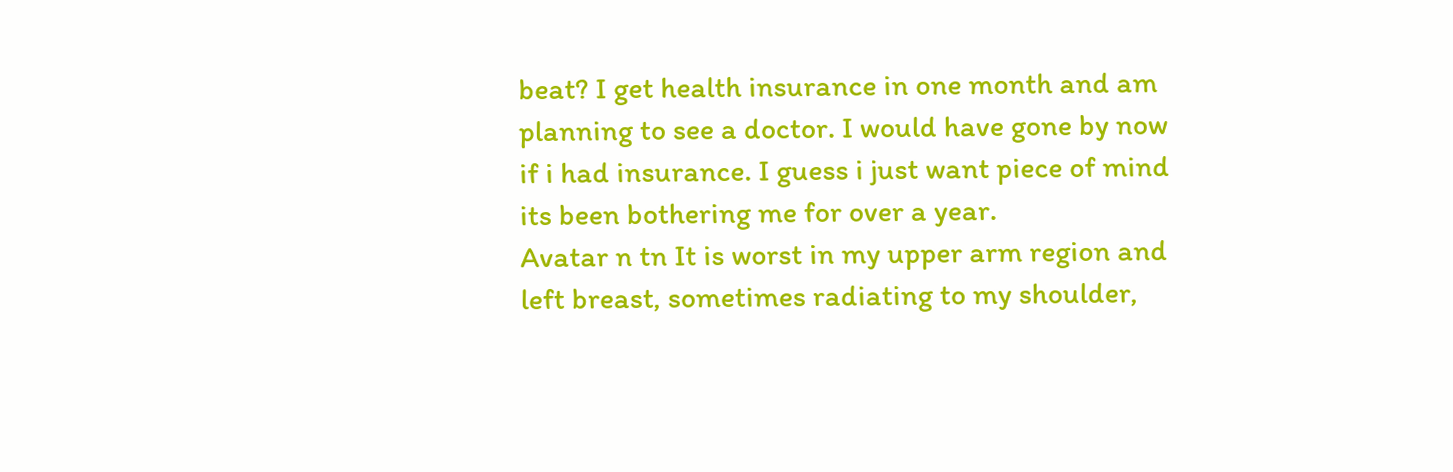beat? I get health insurance in one month and am planning to see a doctor. I would have gone by now if i had insurance. I guess i just want piece of mind its been bothering me for over a year.
Avatar n tn It is worst in my upper arm region and left breast, sometimes radiating to my shoulder,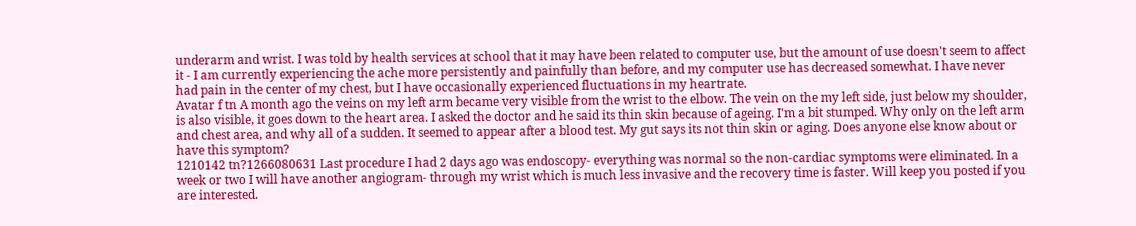underarm and wrist. I was told by health services at school that it may have been related to computer use, but the amount of use doesn't seem to affect it - I am currently experiencing the ache more persistently and painfully than before, and my computer use has decreased somewhat. I have never had pain in the center of my chest, but I have occasionally experienced fluctuations in my heartrate.
Avatar f tn A month ago the veins on my left arm became very visible from the wrist to the elbow. The vein on the my left side, just below my shoulder, is also visible, it goes down to the heart area. I asked the doctor and he said its thin skin because of ageing. I'm a bit stumped. Why only on the left arm and chest area, and why all of a sudden. It seemed to appear after a blood test. My gut says its not thin skin or aging. Does anyone else know about or have this symptom?
1210142 tn?1266080631 Last procedure I had 2 days ago was endoscopy- everything was normal so the non-cardiac symptoms were eliminated. In a week or two I will have another angiogram- through my wrist which is much less invasive and the recovery time is faster. Will keep you posted if you are interested.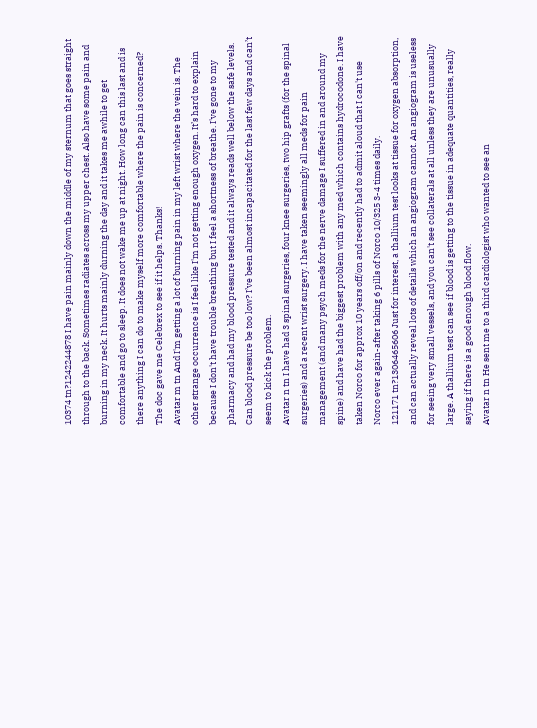10374 tn?1242244878 I have pain mainly down the middle of my sternum that goes straight through to the back. Sometimes radiates across my upper chest. Also have some pain and burning in my neck. It hurts mainly durning the day and it takes me awhile to get comfortable and go to sleep. It does not wake me up at night. How long can this last and is there anything I can do to make myself more comfortable where the pain is concerned? The doc gave me Celebrex to see if it helps. Thanks!
Avatar m tn And I'm getting a lot of burning pain in my left wrist where the vein is. The other strange occurrence is I feel like I'm not getting enough oxygen. It’s hard to explain because I don't have trouble breathing but I feel a shortness of breathe. I've gone to my pharmacy and had my blood pressure tested and it always reads well below the safe levels. Can blood pressure be too low? I’ve been almost incapacitated for the last few days and can’t seem to kick the problem.
Avatar n tn I have had 3 spinal surgeries, four knee surgeries, two hip grafts (for the spinal surgeries) and a recent wrist surgery. I have taken seemingly all meds for pain management (and many psych meds for the nerve damage I suffered in and around my spine) and have had the biggest problem with any med which contains hydrocodone. I have taken Norco for approx 10 years off/on and recently had to admit aloud that I can't use Norco ever again-after taking 6 pills of Norco 10/325 3-4 times daily.
121171 tn?1306465606 Just for interest, a thallium test looks at tissue for oxygen absorption, and can actually reveal lots of details which an angiogram cannot. An angiogram is useless for seeing very small vessels, and you can't see collaterals at all unless they are unusually large. A thallium test can see if blood is getting to the tissue in adequate quantities, really saying if there is a good enough blood flow.
Avatar n tn He sent me to a third cardiologist who wanted to see an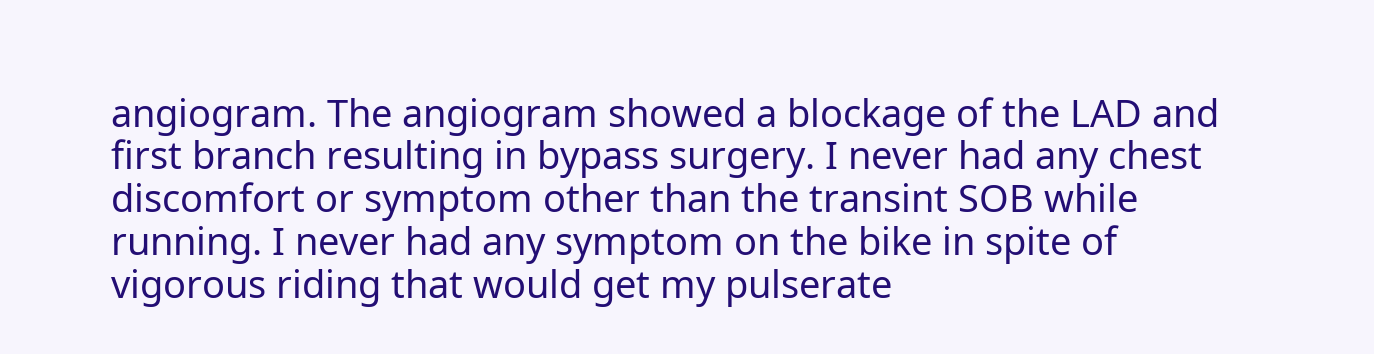angiogram. The angiogram showed a blockage of the LAD and first branch resulting in bypass surgery. I never had any chest discomfort or symptom other than the transint SOB while running. I never had any symptom on the bike in spite of vigorous riding that would get my pulserate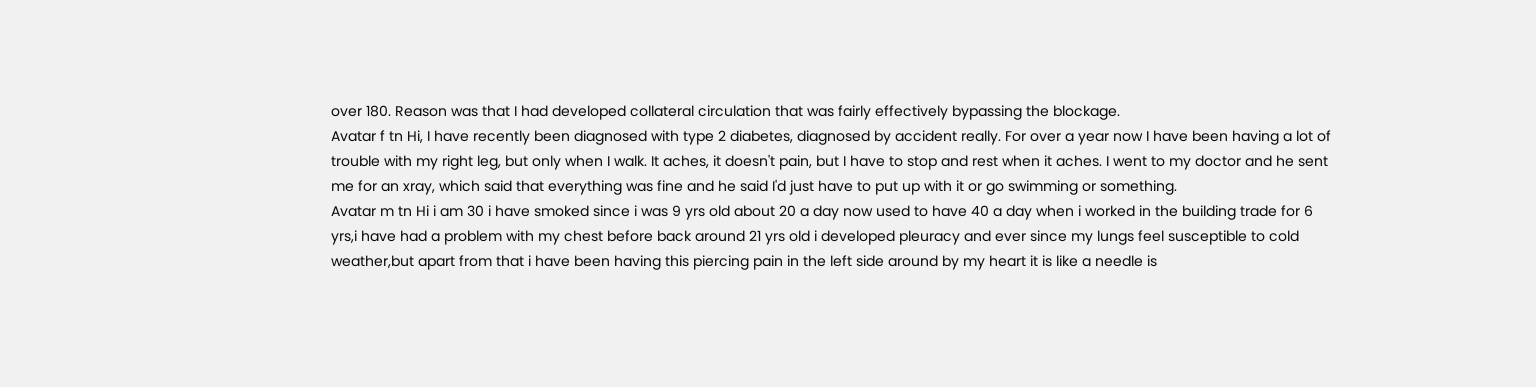over 180. Reason was that I had developed collateral circulation that was fairly effectively bypassing the blockage.
Avatar f tn Hi, I have recently been diagnosed with type 2 diabetes, diagnosed by accident really. For over a year now I have been having a lot of trouble with my right leg, but only when I walk. It aches, it doesn't pain, but I have to stop and rest when it aches. I went to my doctor and he sent me for an xray, which said that everything was fine and he said I'd just have to put up with it or go swimming or something.
Avatar m tn Hi i am 30 i have smoked since i was 9 yrs old about 20 a day now used to have 40 a day when i worked in the building trade for 6 yrs,i have had a problem with my chest before back around 21 yrs old i developed pleuracy and ever since my lungs feel susceptible to cold weather,but apart from that i have been having this piercing pain in the left side around by my heart it is like a needle is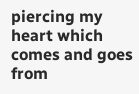piercing my heart which comes and goes from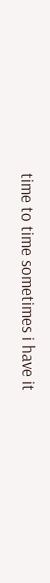time to time sometimes i have it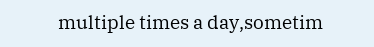multiple times a day,sometim